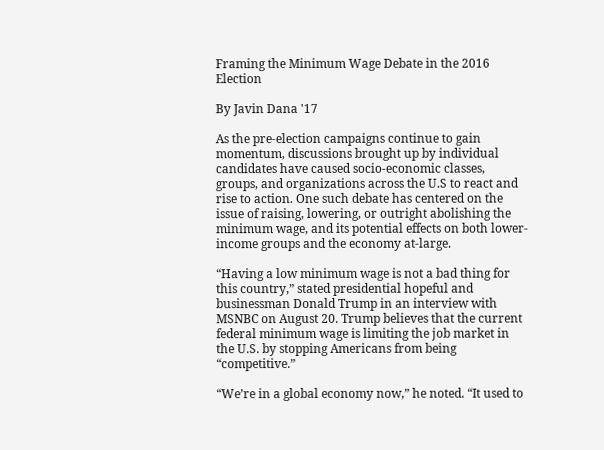Framing the Minimum Wage Debate in the 2016 Election

By Javin Dana '17

As the pre-election campaigns continue to gain momentum, discussions brought up by individual candidates have caused socio-economic classes, groups, and organizations across the U.S to react and rise to action. One such debate has centered on the issue of raising, lowering, or outright abolishing the minimum wage, and its potential effects on both lower-income groups and the economy at-large.

“Having a low minimum wage is not a bad thing for this country,” stated presidential hopeful and businessman Donald Trump in an interview with MSNBC on August 20. Trump believes that the current federal minimum wage is limiting the job market in the U.S. by stopping Americans from being “competitive.”

“We’re in a global economy now,” he noted. “It used to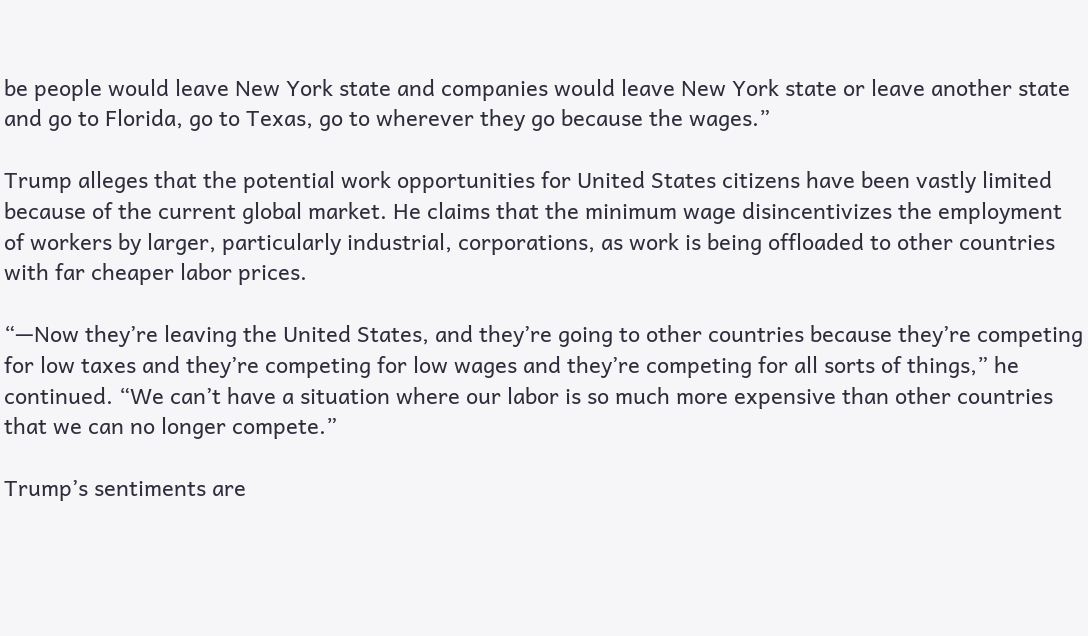be people would leave New York state and companies would leave New York state or leave another state and go to Florida, go to Texas, go to wherever they go because the wages.”

Trump alleges that the potential work opportunities for United States citizens have been vastly limited because of the current global market. He claims that the minimum wage disincentivizes the employment of workers by larger, particularly industrial, corporations, as work is being offloaded to other countries with far cheaper labor prices.

“—Now they’re leaving the United States, and they’re going to other countries because they’re competing for low taxes and they’re competing for low wages and they’re competing for all sorts of things,” he continued. “We can’t have a situation where our labor is so much more expensive than other countries that we can no longer compete.”

Trump’s sentiments are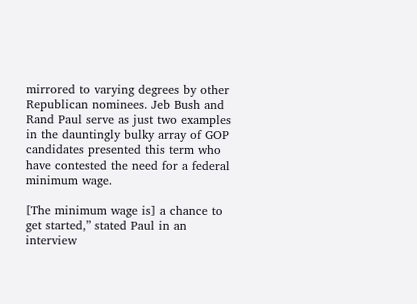mirrored to varying degrees by other Republican nominees. Jeb Bush and Rand Paul serve as just two examples in the dauntingly bulky array of GOP candidates presented this term who have contested the need for a federal minimum wage.

[The minimum wage is] a chance to get started,” stated Paul in an interview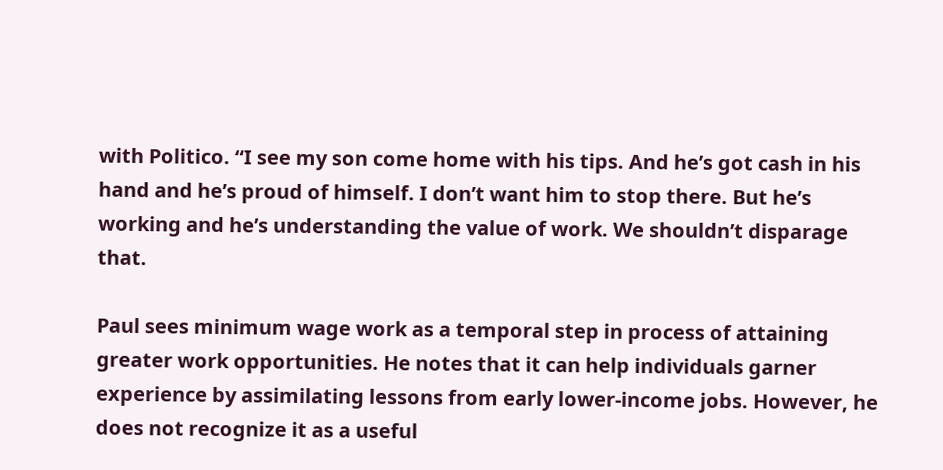with Politico. “I see my son come home with his tips. And he’s got cash in his hand and he’s proud of himself. I don’t want him to stop there. But he’s working and he’s understanding the value of work. We shouldn’t disparage that.

Paul sees minimum wage work as a temporal step in process of attaining greater work opportunities. He notes that it can help individuals garner experience by assimilating lessons from early lower-income jobs. However, he does not recognize it as a useful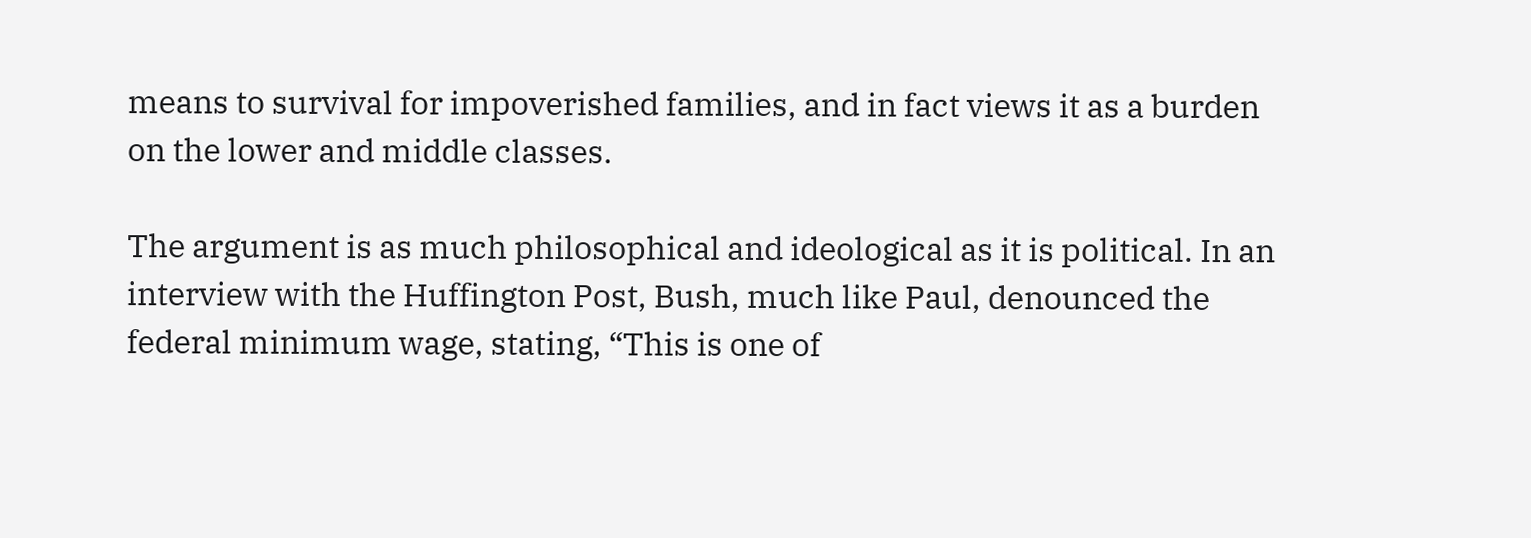means to survival for impoverished families, and in fact views it as a burden on the lower and middle classes.

The argument is as much philosophical and ideological as it is political. In an interview with the Huffington Post, Bush, much like Paul, denounced the federal minimum wage, stating, “This is one of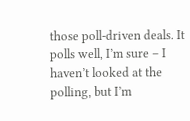those poll-driven deals. It polls well, I’m sure – I haven’t looked at the polling, but I’m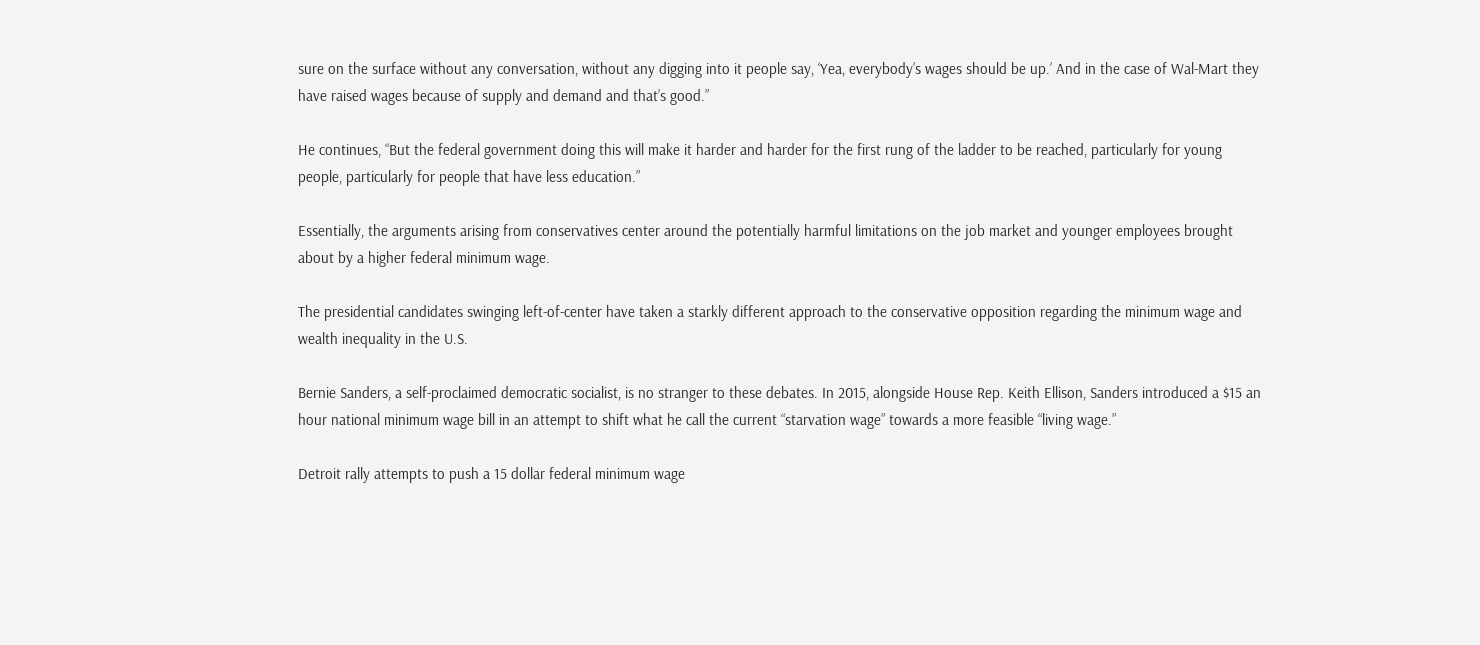sure on the surface without any conversation, without any digging into it people say, ‘Yea, everybody’s wages should be up.’ And in the case of Wal-Mart they have raised wages because of supply and demand and that’s good.”

He continues, “But the federal government doing this will make it harder and harder for the first rung of the ladder to be reached, particularly for young people, particularly for people that have less education.”

Essentially, the arguments arising from conservatives center around the potentially harmful limitations on the job market and younger employees brought about by a higher federal minimum wage.

The presidential candidates swinging left-of-center have taken a starkly different approach to the conservative opposition regarding the minimum wage and wealth inequality in the U.S.

Bernie Sanders, a self-proclaimed democratic socialist, is no stranger to these debates. In 2015, alongside House Rep. Keith Ellison, Sanders introduced a $15 an hour national minimum wage bill in an attempt to shift what he call the current “starvation wage” towards a more feasible “living wage.”

Detroit rally attempts to push a 15 dollar federal minimum wage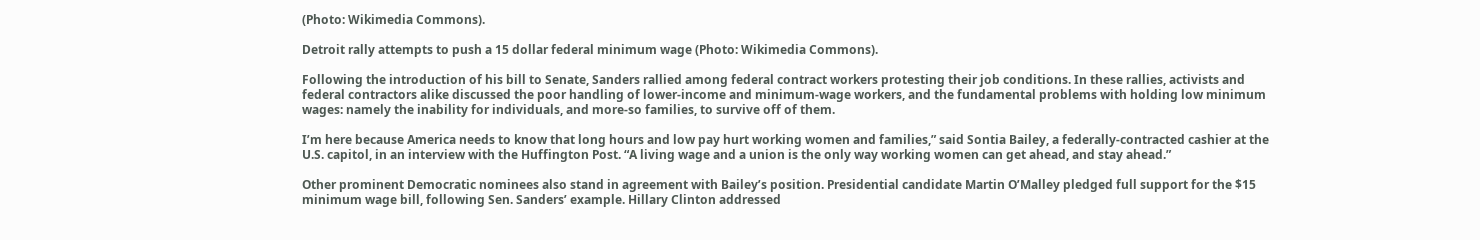(Photo: Wikimedia Commons).

Detroit rally attempts to push a 15 dollar federal minimum wage (Photo: Wikimedia Commons).

Following the introduction of his bill to Senate, Sanders rallied among federal contract workers protesting their job conditions. In these rallies, activists and federal contractors alike discussed the poor handling of lower-income and minimum-wage workers, and the fundamental problems with holding low minimum wages: namely the inability for individuals, and more-so families, to survive off of them.

I’m here because America needs to know that long hours and low pay hurt working women and families,” said Sontia Bailey, a federally-contracted cashier at the U.S. capitol, in an interview with the Huffington Post. “A living wage and a union is the only way working women can get ahead, and stay ahead.”

Other prominent Democratic nominees also stand in agreement with Bailey’s position. Presidential candidate Martin O’Malley pledged full support for the $15 minimum wage bill, following Sen. Sanders’ example. Hillary Clinton addressed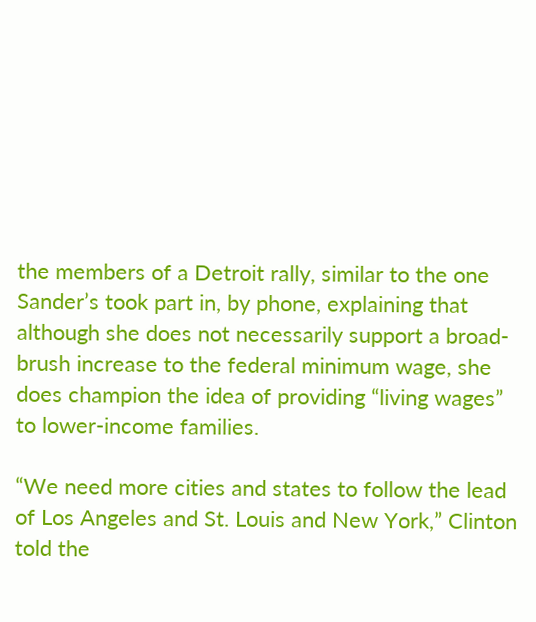the members of a Detroit rally, similar to the one Sander’s took part in, by phone, explaining that although she does not necessarily support a broad-brush increase to the federal minimum wage, she does champion the idea of providing “living wages” to lower-income families.

“We need more cities and states to follow the lead of Los Angeles and St. Louis and New York,” Clinton told the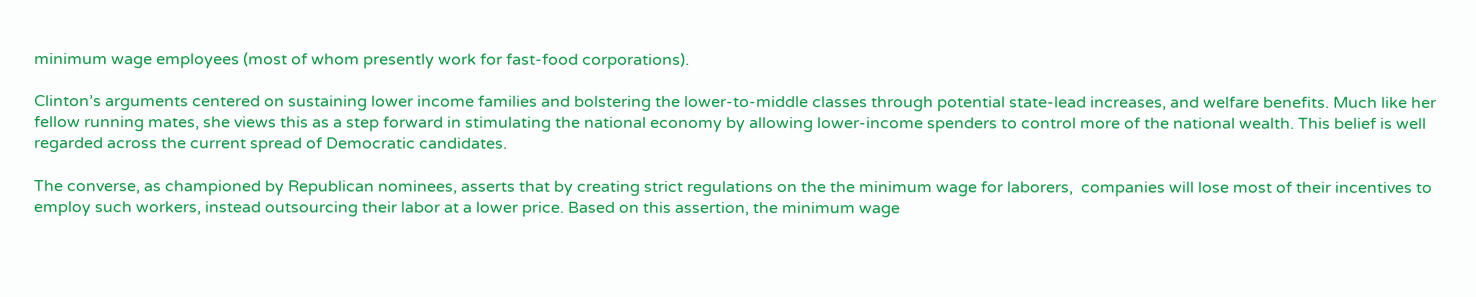minimum wage employees (most of whom presently work for fast-food corporations).

Clinton’s arguments centered on sustaining lower income families and bolstering the lower-to-middle classes through potential state-lead increases, and welfare benefits. Much like her fellow running mates, she views this as a step forward in stimulating the national economy by allowing lower-income spenders to control more of the national wealth. This belief is well regarded across the current spread of Democratic candidates.

The converse, as championed by Republican nominees, asserts that by creating strict regulations on the the minimum wage for laborers,  companies will lose most of their incentives to employ such workers, instead outsourcing their labor at a lower price. Based on this assertion, the minimum wage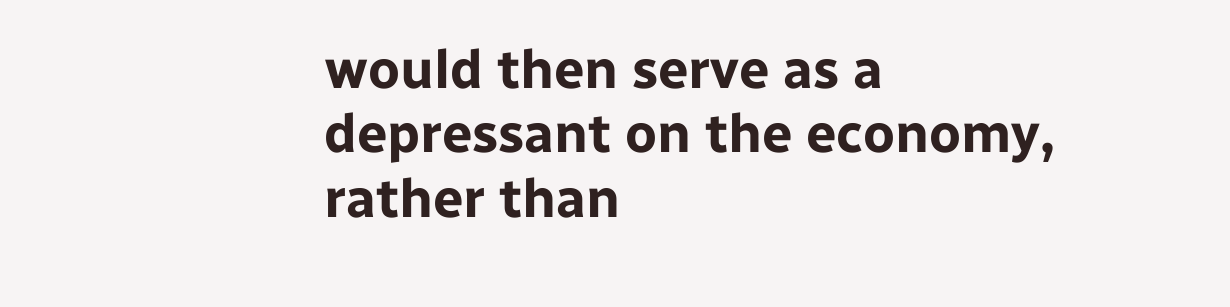would then serve as a depressant on the economy, rather than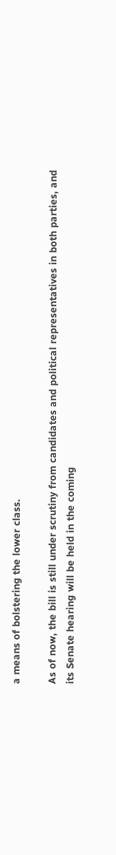a means of bolstering the lower class.

As of now, the bill is still under scrutiny from candidates and political representatives in both parties, and its Senate hearing will be held in the coming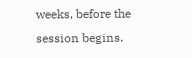weeks, before the session begins.